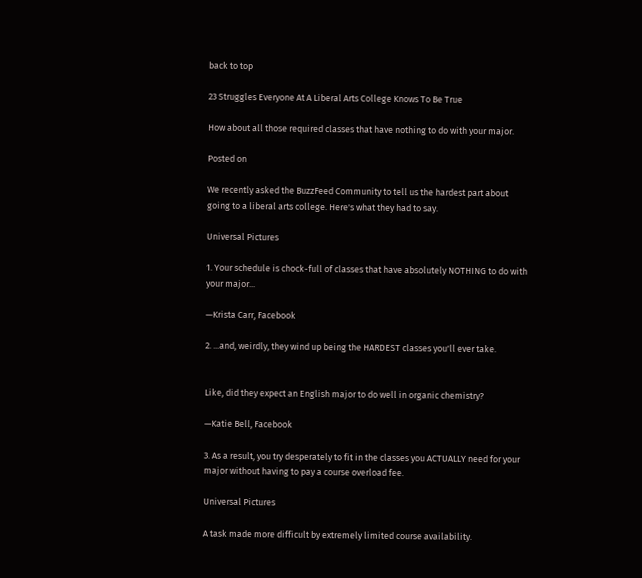back to top

23 Struggles Everyone At A Liberal Arts College Knows To Be True

How about all those required classes that have nothing to do with your major.

Posted on

We recently asked the BuzzFeed Community to tell us the hardest part about going to a liberal arts college. Here's what they had to say.

Universal Pictures

1. Your schedule is chock-full of classes that have absolutely NOTHING to do with your major...

—Krista Carr, Facebook

2. ...and, weirdly, they wind up being the HARDEST classes you'll ever take.


Like, did they expect an English major to do well in organic chemistry?

—Katie Bell, Facebook

3. As a result, you try desperately to fit in the classes you ACTUALLY need for your major without having to pay a course overload fee.

Universal Pictures

A task made more difficult by extremely limited course availability.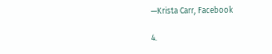—Krista Carr, Facebook

4.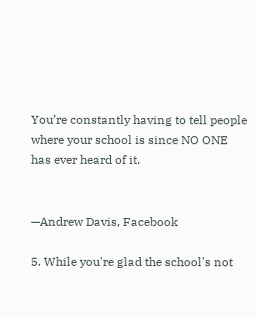You’re constantly having to tell people where your school is since NO ONE has ever heard of it.


—Andrew Davis, Facebook

5. While you're glad the school's not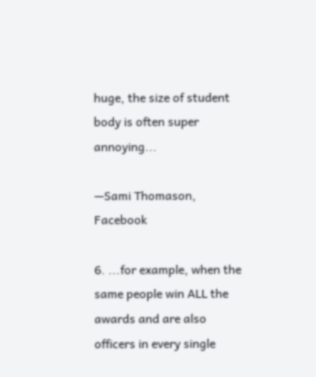huge, the size of student body is often super annoying...

—Sami Thomason, Facebook

6. ...for example, when the same people win ALL the awards and are also officers in every single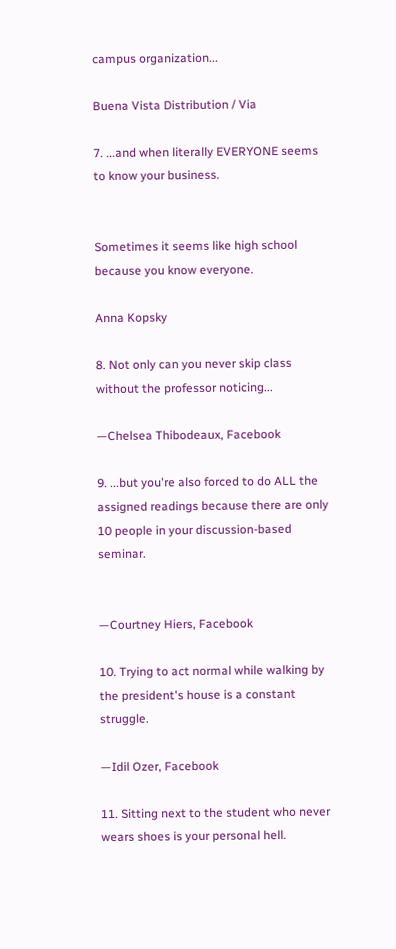campus organization...

Buena Vista Distribution / Via

7. ...and when literally EVERYONE seems to know your business.


Sometimes it seems like high school because you know everyone.

Anna Kopsky

8. Not only can you never skip class without the professor noticing...

—Chelsea Thibodeaux, Facebook

9. ...but you're also forced to do ALL the assigned readings because there are only 10 people in your discussion-based seminar.


—Courtney Hiers, Facebook

10. Trying to act normal while walking by the president's house is a constant struggle.

—Idil Ozer, Facebook

11. Sitting next to the student who never wears shoes is your personal hell.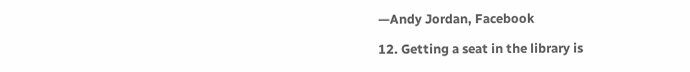—Andy Jordan, Facebook

12. Getting a seat in the library is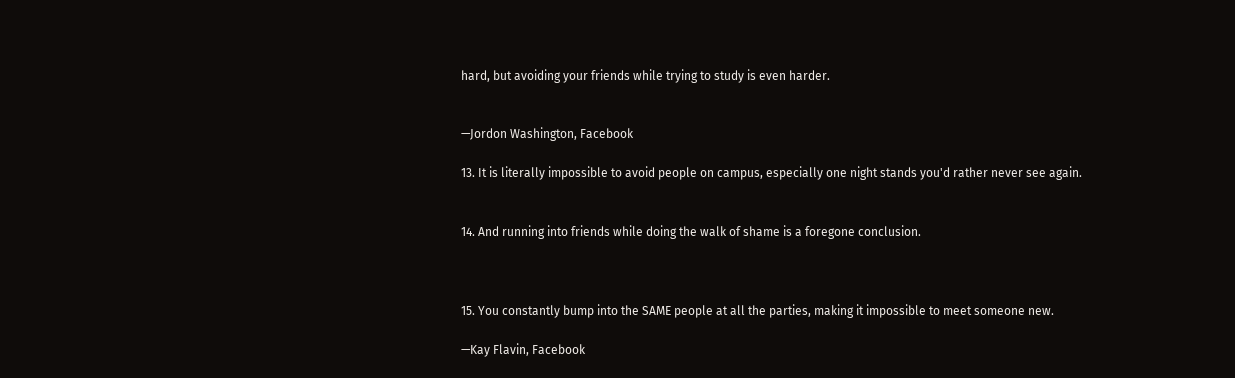hard, but avoiding your friends while trying to study is even harder.


—Jordon Washington, Facebook

13. It is literally impossible to avoid people on campus, especially one night stands you'd rather never see again.


14. And running into friends while doing the walk of shame is a foregone conclusion.



15. You constantly bump into the SAME people at all the parties, making it impossible to meet someone new.

—Kay Flavin, Facebook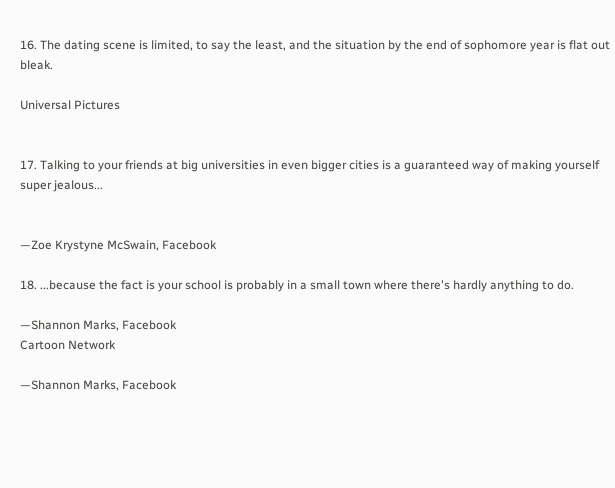16. The dating scene is limited, to say the least, and the situation by the end of sophomore year is flat out bleak.

Universal Pictures


17. Talking to your friends at big universities in even bigger cities is a guaranteed way of making yourself super jealous...


—Zoe Krystyne McSwain, Facebook

18. ...because the fact is your school is probably in a small town where there's hardly anything to do.

—Shannon Marks, Facebook
Cartoon Network

—Shannon Marks, Facebook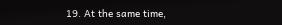19. At the same time,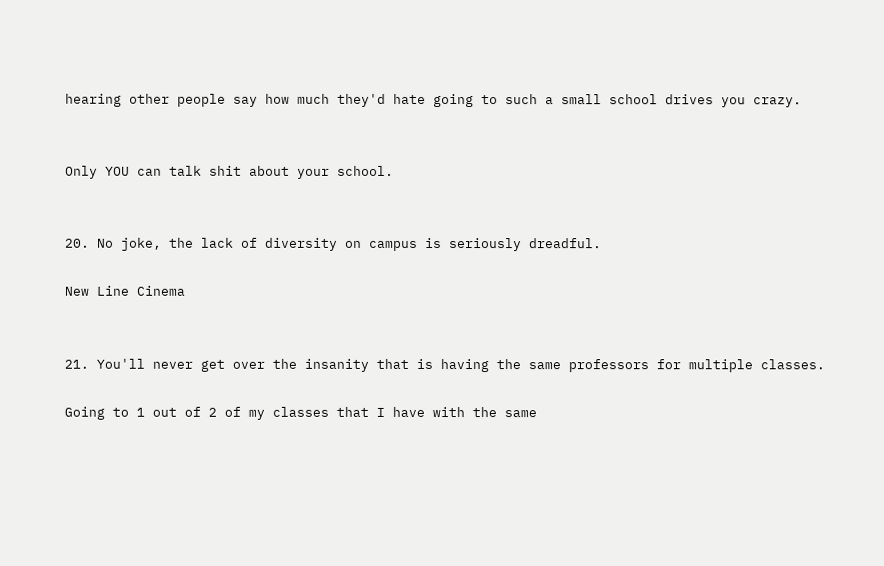hearing other people say how much they'd hate going to such a small school drives you crazy.


Only YOU can talk shit about your school.


20. No joke, the lack of diversity on campus is seriously dreadful.

New Line Cinema


21. You'll never get over the insanity that is having the same professors for multiple classes.

Going to 1 out of 2 of my classes that I have with the same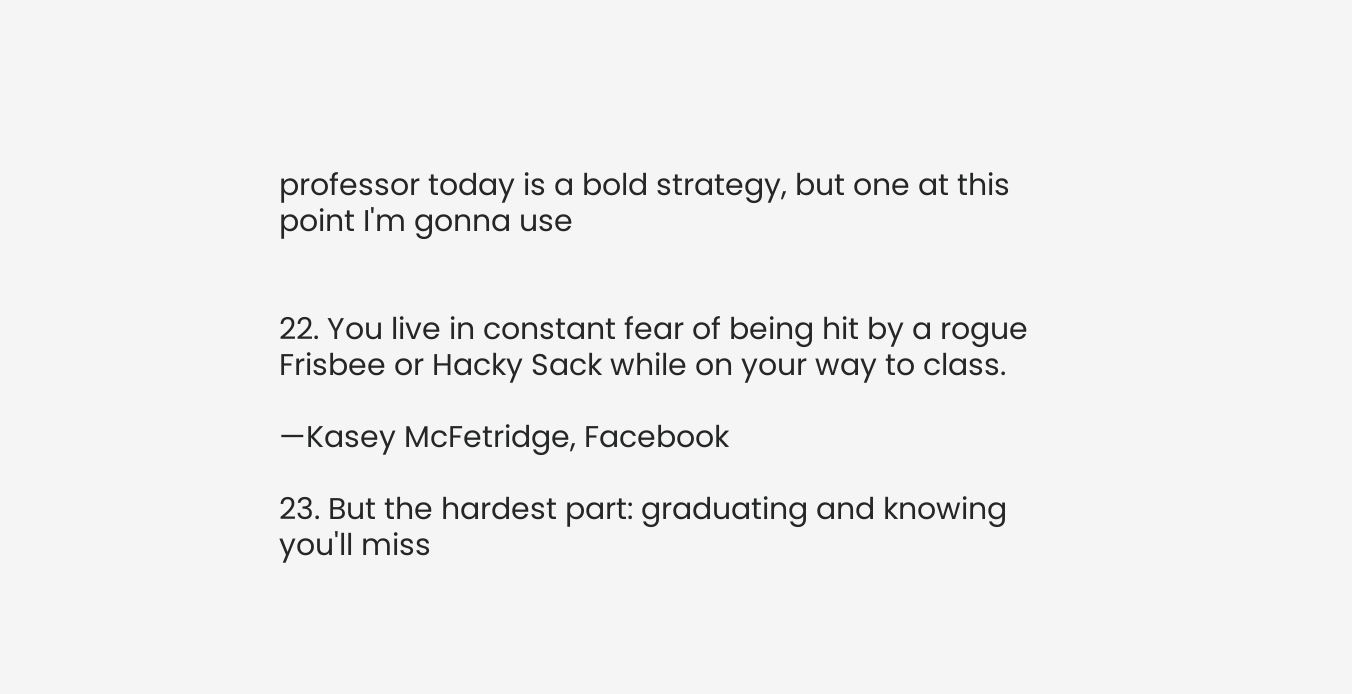professor today is a bold strategy, but one at this point I'm gonna use


22. You live in constant fear of being hit by a rogue Frisbee or Hacky Sack while on your way to class.

—Kasey McFetridge, Facebook

23. But the hardest part: graduating and knowing you'll miss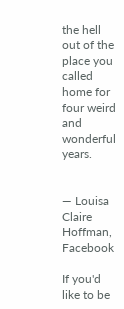the hell out of the place you called home for four weird and wonderful years.


— Louisa Claire Hoffman, Facebook

If you'd like to be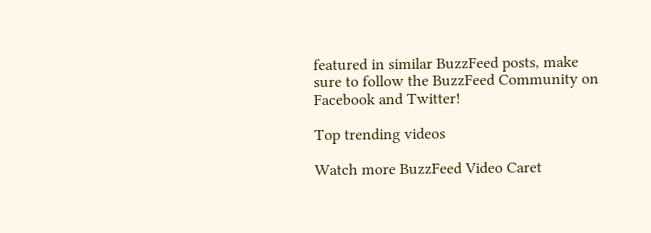featured in similar BuzzFeed posts, make sure to follow the BuzzFeed Community on Facebook and Twitter!

Top trending videos

Watch more BuzzFeed Video Caret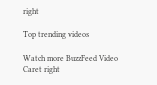right

Top trending videos

Watch more BuzzFeed Video Caret right